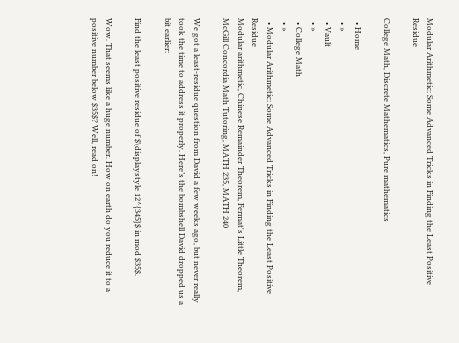Modular Arithmetic: Some Advanced Tricks in Finding the Least Positive Residue

College Math, Discrete Mathematics, Pure mathematics

  • Home
  • »
  • Vault
  • »
  • College Math
  • »
  • Modular Arithmetic: Some Advanced Tricks in Finding the Least Positive Residue
Modular arithmetic, Chinese Remainder Theorem, Fermat's Little Theorem, McGill Concordia Math Tutoring, MATH 235, MATH 240

We got a least-residue question from David a few weeks ago, but never really took the time to address it properly. Here’s the bombshell David dropped us a bit earlier:

Find the least positive residue of $\displaystyle 12^{345}$ in mod $35$.

Wow. That seems like a huge number. How on earth do you reduce it to a positive number below $35$? Well, read on!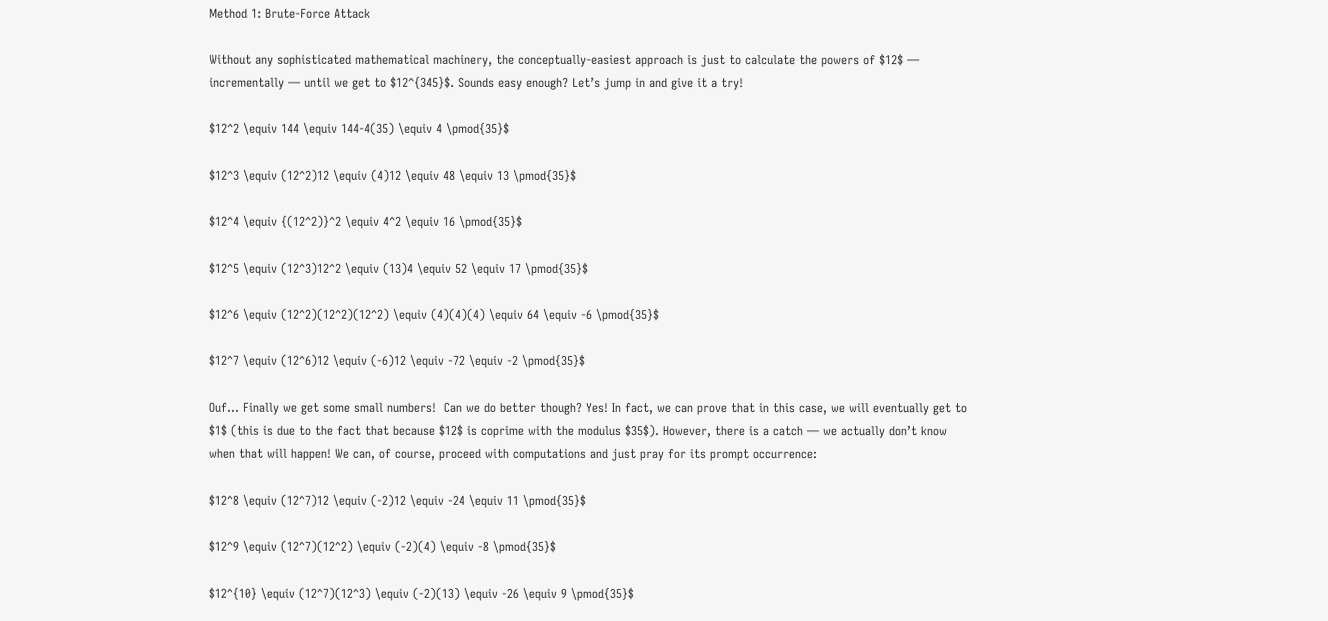Method 1: Brute-Force Attack

Without any sophisticated mathematical machinery, the conceptually-easiest approach is just to calculate the powers of $12$ — incrementally — until we get to $12^{345}$. Sounds easy enough? Let’s jump in and give it a try!

$12^2 \equiv 144 \equiv 144-4(35) \equiv 4 \pmod{35}$

$12^3 \equiv (12^2)12 \equiv (4)12 \equiv 48 \equiv 13 \pmod{35}$

$12^4 \equiv {(12^2)}^2 \equiv 4^2 \equiv 16 \pmod{35}$

$12^5 \equiv (12^3)12^2 \equiv (13)4 \equiv 52 \equiv 17 \pmod{35}$

$12^6 \equiv (12^2)(12^2)(12^2) \equiv (4)(4)(4) \equiv 64 \equiv -6 \pmod{35}$

$12^7 \equiv (12^6)12 \equiv (-6)12 \equiv -72 \equiv -2 \pmod{35}$

Ouf… Finally we get some small numbers!  Can we do better though? Yes! In fact, we can prove that in this case, we will eventually get to $1$ (this is due to the fact that because $12$ is coprime with the modulus $35$). However, there is a catch — we actually don’t know when that will happen! We can, of course, proceed with computations and just pray for its prompt occurrence:

$12^8 \equiv (12^7)12 \equiv (-2)12 \equiv -24 \equiv 11 \pmod{35}$

$12^9 \equiv (12^7)(12^2) \equiv (-2)(4) \equiv -8 \pmod{35}$

$12^{10} \equiv (12^7)(12^3) \equiv (-2)(13) \equiv -26 \equiv 9 \pmod{35}$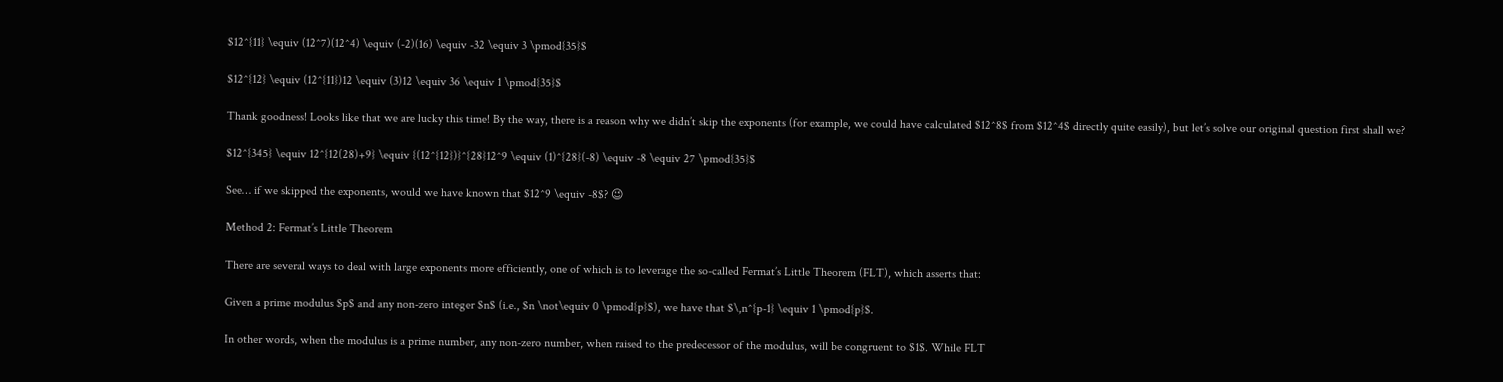$12^{11} \equiv (12^7)(12^4) \equiv (-2)(16) \equiv -32 \equiv 3 \pmod{35}$

$12^{12} \equiv (12^{11})12 \equiv (3)12 \equiv 36 \equiv 1 \pmod{35}$

Thank goodness! Looks like that we are lucky this time! By the way, there is a reason why we didn’t skip the exponents (for example, we could have calculated $12^8$ from $12^4$ directly quite easily), but let’s solve our original question first shall we?

$12^{345} \equiv 12^{12(28)+9} \equiv {(12^{12})}^{28}12^9 \equiv (1)^{28}(-8) \equiv -8 \equiv 27 \pmod{35}$

See… if we skipped the exponents, would we have known that $12^9 \equiv -8$? 😉

Method 2: Fermat’s Little Theorem

There are several ways to deal with large exponents more efficiently, one of which is to leverage the so-called Fermat’s Little Theorem (FLT), which asserts that:

Given a prime modulus $p$ and any non-zero integer $n$ (i.e., $n \not\equiv 0 \pmod{p}$), we have that $\,n^{p-1} \equiv 1 \pmod{p}$.

In other words, when the modulus is a prime number, any non-zero number, when raised to the predecessor of the modulus, will be congruent to $1$. While FLT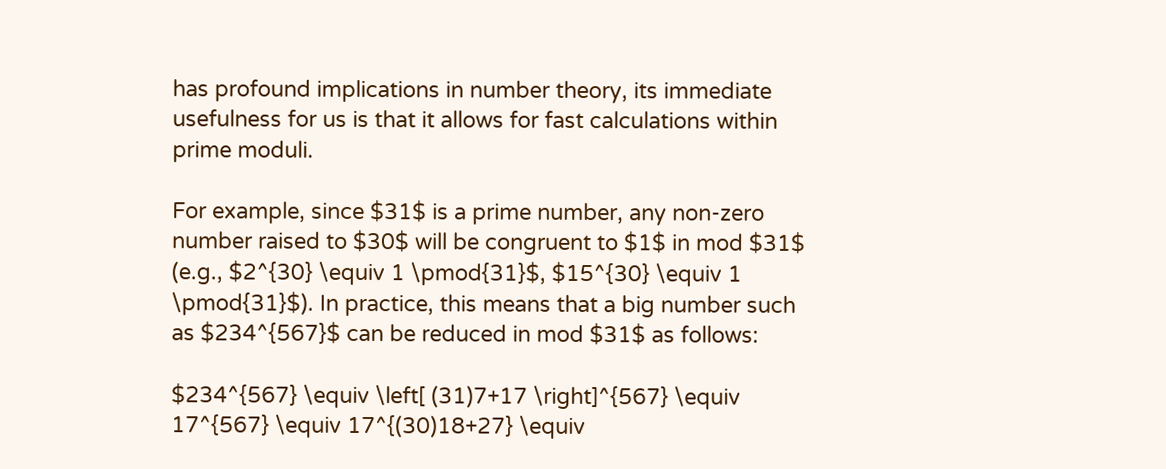has profound implications in number theory, its immediate usefulness for us is that it allows for fast calculations within prime moduli.

For example, since $31$ is a prime number, any non-zero number raised to $30$ will be congruent to $1$ in mod $31$ (e.g., $2^{30} \equiv 1 \pmod{31}$, $15^{30} \equiv 1 \pmod{31}$). In practice, this means that a big number such as $234^{567}$ can be reduced in mod $31$ as follows:

$234^{567} \equiv \left[ (31)7+17 \right]^{567} \equiv 17^{567} \equiv 17^{(30)18+27} \equiv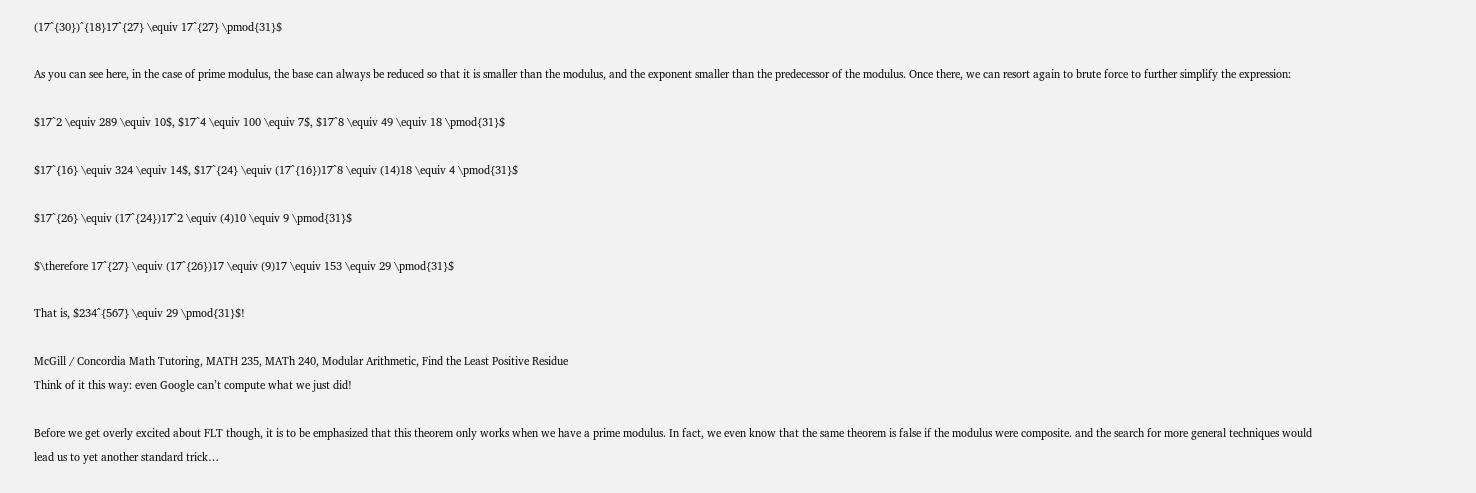(17^{30})^{18}17^{27} \equiv 17^{27} \pmod{31}$

As you can see here, in the case of prime modulus, the base can always be reduced so that it is smaller than the modulus, and the exponent smaller than the predecessor of the modulus. Once there, we can resort again to brute force to further simplify the expression:

$17^2 \equiv 289 \equiv 10$, $17^4 \equiv 100 \equiv 7$, $17^8 \equiv 49 \equiv 18 \pmod{31}$

$17^{16} \equiv 324 \equiv 14$, $17^{24} \equiv (17^{16})17^8 \equiv (14)18 \equiv 4 \pmod{31}$

$17^{26} \equiv (17^{24})17^2 \equiv (4)10 \equiv 9 \pmod{31}$

$\therefore 17^{27} \equiv (17^{26})17 \equiv (9)17 \equiv 153 \equiv 29 \pmod{31}$

That is, $234^{567} \equiv 29 \pmod{31}$!

McGill / Concordia Math Tutoring, MATH 235, MATh 240, Modular Arithmetic, Find the Least Positive Residue
Think of it this way: even Google can’t compute what we just did!

Before we get overly excited about FLT though, it is to be emphasized that this theorem only works when we have a prime modulus. In fact, we even know that the same theorem is false if the modulus were composite. and the search for more general techniques would lead us to yet another standard trick…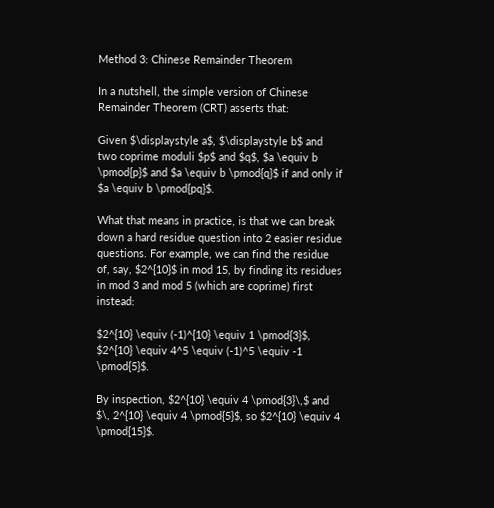Method 3: Chinese Remainder Theorem

In a nutshell, the simple version of Chinese Remainder Theorem (CRT) asserts that:

Given $\displaystyle a$, $\displaystyle b$ and two coprime moduli $p$ and $q$, $a \equiv b \pmod{p}$ and $a \equiv b \pmod{q}$ if and only if $a \equiv b \pmod{pq}$.

What that means in practice, is that we can break down a hard residue question into 2 easier residue questions. For example, we can find the residue of, say, $2^{10}$ in mod 15, by finding its residues in mod 3 and mod 5 (which are coprime) first instead:

$2^{10} \equiv (-1)^{10} \equiv 1 \pmod{3}$, $2^{10} \equiv 4^5 \equiv (-1)^5 \equiv -1 \pmod{5}$.

By inspection, $2^{10} \equiv 4 \pmod{3}\,$ and $\, 2^{10} \equiv 4 \pmod{5}$, so $2^{10} \equiv 4 \pmod{15}$.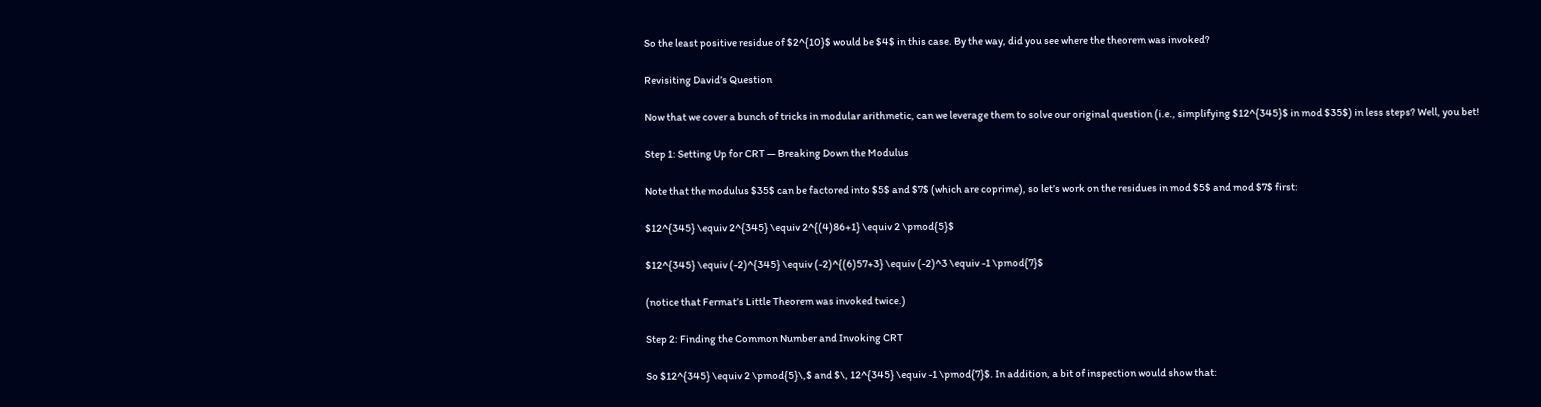So the least positive residue of $2^{10}$ would be $4$ in this case. By the way, did you see where the theorem was invoked?

Revisiting David’s Question

Now that we cover a bunch of tricks in modular arithmetic, can we leverage them to solve our original question (i.e., simplifying $12^{345}$ in mod $35$) in less steps? Well, you bet!

Step 1: Setting Up for CRT — Breaking Down the Modulus

Note that the modulus $35$ can be factored into $5$ and $7$ (which are coprime), so let’s work on the residues in mod $5$ and mod $7$ first:

$12^{345} \equiv 2^{345} \equiv 2^{(4)86+1} \equiv 2 \pmod{5}$

$12^{345} \equiv (-2)^{345} \equiv (-2)^{(6)57+3} \equiv (-2)^3 \equiv -1 \pmod{7}$

(notice that Fermat’s Little Theorem was invoked twice.)

Step 2: Finding the Common Number and Invoking CRT

So $12^{345} \equiv 2 \pmod{5}\,$ and $\, 12^{345} \equiv -1 \pmod{7}$. In addition, a bit of inspection would show that: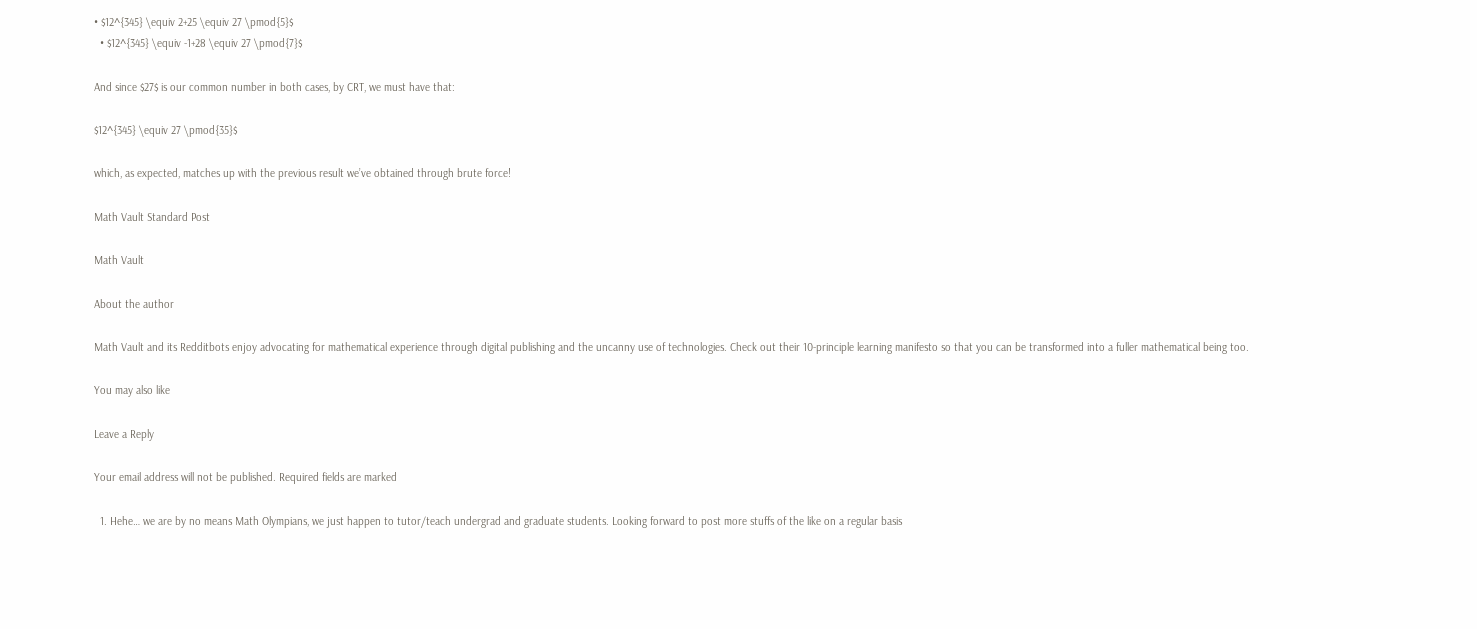• $12^{345} \equiv 2+25 \equiv 27 \pmod{5}$
  • $12^{345} \equiv -1+28 \equiv 27 \pmod{7}$

And since $27$ is our common number in both cases, by CRT, we must have that:

$12^{345} \equiv 27 \pmod{35}$

which, as expected, matches up with the previous result we’ve obtained through brute force!

Math Vault Standard Post

Math Vault

About the author

Math Vault and its Redditbots enjoy advocating for mathematical experience through digital publishing and the uncanny use of technologies. Check out their 10-principle learning manifesto so that you can be transformed into a fuller mathematical being too.

You may also like

Leave a Reply

Your email address will not be published. Required fields are marked

  1. Hehe… we are by no means Math Olympians, we just happen to tutor/teach undergrad and graduate students. Looking forward to post more stuffs of the like on a regular basis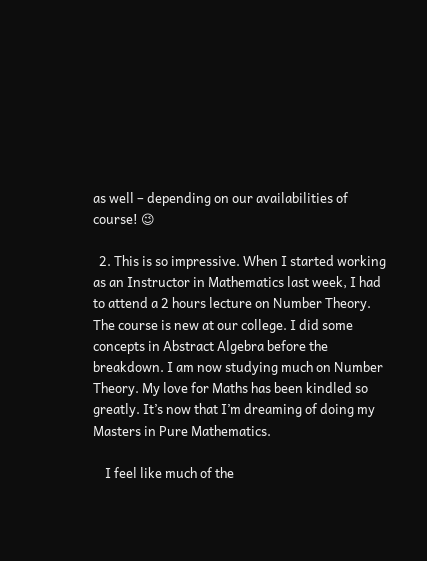as well – depending on our availabilities of course! 😉

  2. This is so impressive. When I started working as an Instructor in Mathematics last week, I had to attend a 2 hours lecture on Number Theory. The course is new at our college. I did some concepts in Abstract Algebra before the breakdown. I am now studying much on Number Theory. My love for Maths has been kindled so greatly. It’s now that I’m dreaming of doing my Masters in Pure Mathematics.

    I feel like much of the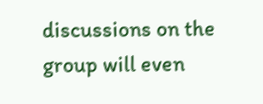discussions on the group will even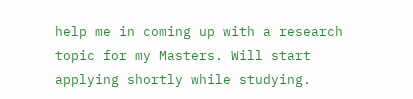help me in coming up with a research topic for my Masters. Will start applying shortly while studying.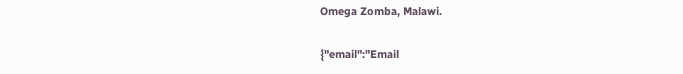Omega Zomba, Malawi.

{"email":"Email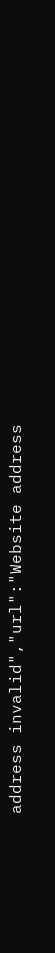address invalid","url":"Website address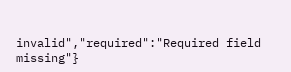invalid","required":"Required field missing"}